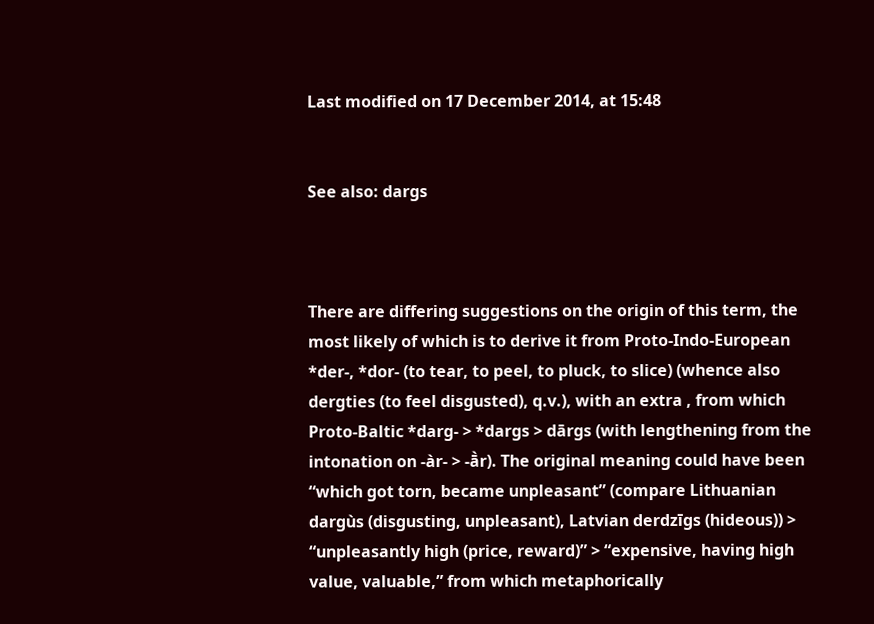Last modified on 17 December 2014, at 15:48


See also: dargs



There are differing suggestions on the origin of this term, the most likely of which is to derive it from Proto-Indo-European *der-, *dor- (to tear, to peel, to pluck, to slice) (whence also dergties (to feel disgusted), q.v.), with an extra , from which Proto-Baltic *darg- > *dargs > dārgs (with lengthening from the intonation on -àr- > -ā̀r). The original meaning could have been “which got torn, became unpleasant” (compare Lithuanian dargùs (disgusting, unpleasant), Latvian derdzīgs (hideous)) > “unpleasantly high (price, reward)” > “expensive, having high value, valuable,” from which metaphorically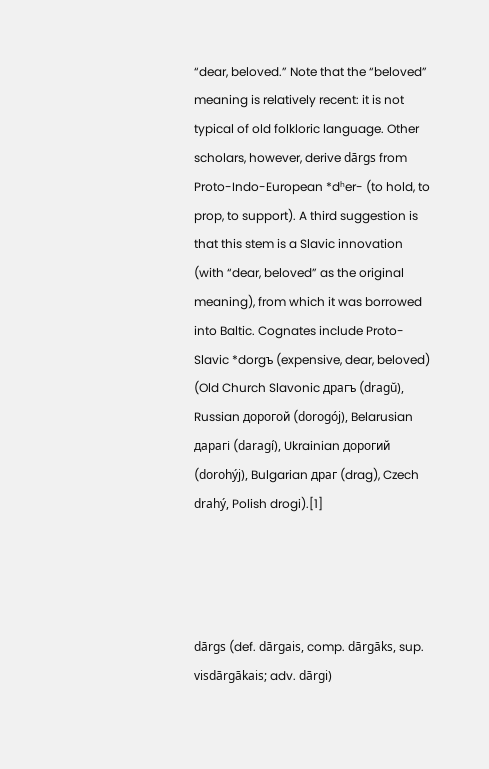“dear, beloved.” Note that the “beloved” meaning is relatively recent: it is not typical of old folkloric language. Other scholars, however, derive dārgs from Proto-Indo-European *dʰer- (to hold, to prop, to support). A third suggestion is that this stem is a Slavic innovation (with “dear, beloved” as the original meaning), from which it was borrowed into Baltic. Cognates include Proto-Slavic *dorgъ (expensive, dear, beloved) (Old Church Slavonic драгъ (dragŭ), Russian дорогой (dorogój), Belarusian дарагі (daragí), Ukrainian дорогий (dorohýj), Bulgarian драг (drag), Czech drahý, Polish drogi).[1]




dārgs (def. dārgais, comp. dārgāks, sup. visdārgākais; adv. dārgi)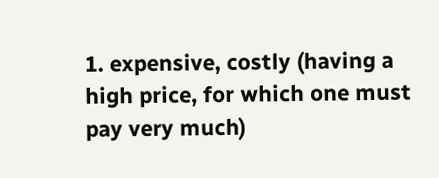1. expensive, costly (having a high price, for which one must pay very much)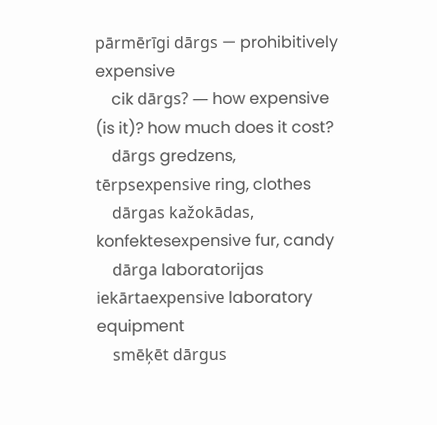pārmērīgi dārgs — prohibitively expensive
    cik dārgs? — how expensive (is it)? how much does it cost?
    dārgs gredzens, tērpsexpensive ring, clothes
    dārgas kažokādas, konfektesexpensive fur, candy
    dārga laboratorijas iekārtaexpensive laboratory equipment
    smēķēt dārgus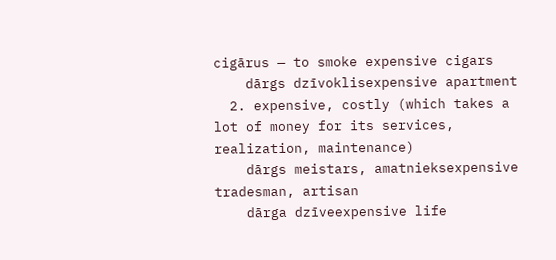cigārus — to smoke expensive cigars
    dārgs dzīvoklisexpensive apartment
  2. expensive, costly (which takes a lot of money for its services, realization, maintenance)
    dārgs meistars, amatnieksexpensive tradesman, artisan
    dārga dzīveexpensive life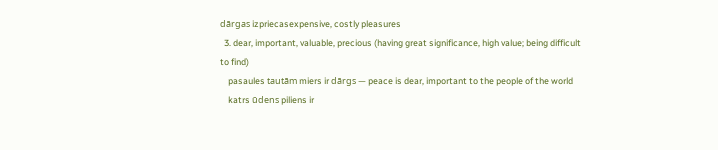dārgas izpriecasexpensive, costly pleasures
  3. dear, important, valuable, precious (having great significance, high value; being difficult to find)
    pasaules tautām miers ir dārgs — peace is dear, important to the people of the world
    katrs ūdens piliens ir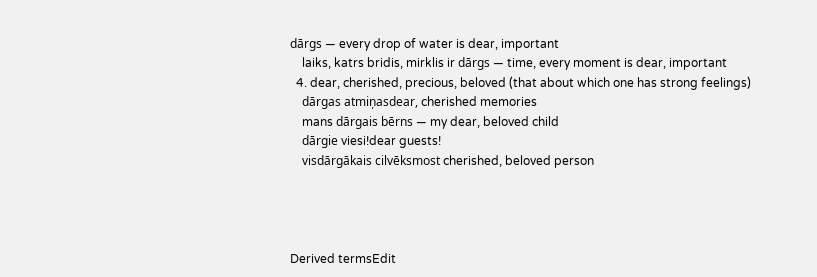dārgs — every drop of water is dear, important
    laiks, katrs bridis, mirklis ir dārgs — time, every moment is dear, important
  4. dear, cherished, precious, beloved (that about which one has strong feelings)
    dārgas atmiņasdear, cherished memories
    mans dārgais bērns — my dear, beloved child
    dārgie viesi!dear guests!
    visdārgākais cilvēksmost cherished, beloved person




Derived termsEdit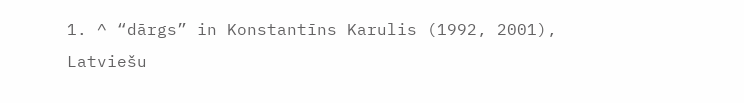1. ^ “dārgs” in Konstantīns Karulis (1992, 2001), Latviešu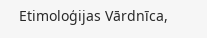Etimoloģijas Vārdnīca,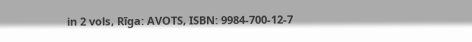in 2 vols, Rīga: AVOTS, ISBN: 9984-700-12-7